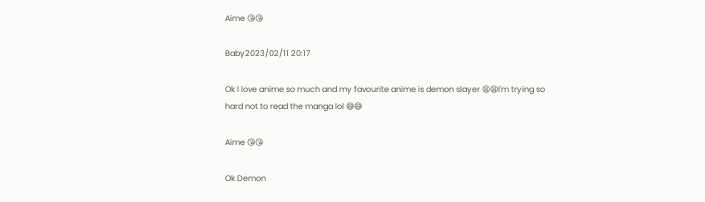Aime 😘😘

Baby2023/02/11 20:17

Ok l love anime so much and my favourite anime is demon slayer 😫😫I'm trying so hard not to read the manga lol 😅😅

Aime 😘😘

Ok Demon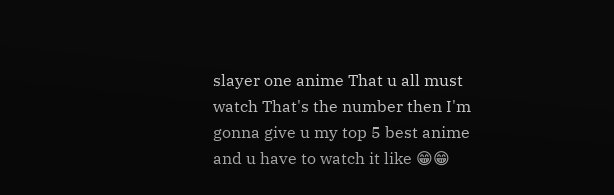slayer one anime That u all must watch That's the number then I'm gonna give u my top 5 best anime and u have to watch it like 😁😁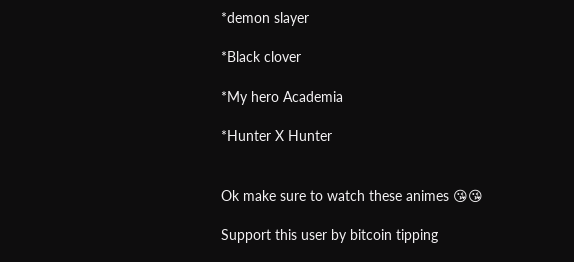*demon slayer

*Black clover

*My hero Academia

*Hunter X Hunter


Ok make sure to watch these animes 😘😘

Support this user by bitcoin tipping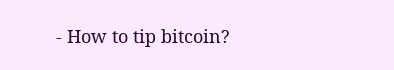- How to tip bitcoin?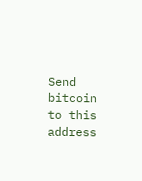Send bitcoin to this address